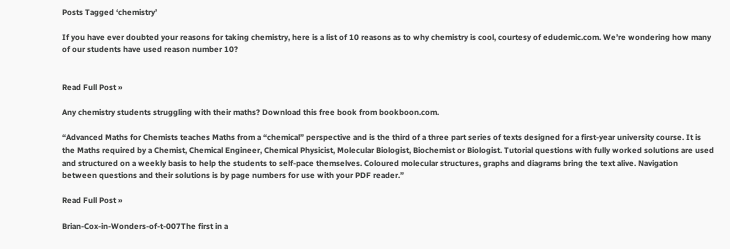Posts Tagged ‘chemistry’

If you have ever doubted your reasons for taking chemistry, here is a list of 10 reasons as to why chemistry is cool, courtesy of edudemic.com. We’re wondering how many of our students have used reason number 10?


Read Full Post »

Any chemistry students struggling with their maths? Download this free book from bookboon.com.

“Advanced Maths for Chemists teaches Maths from a “chemical” perspective and is the third of a three part series of texts designed for a first-year university course. It is the Maths required by a Chemist, Chemical Engineer, Chemical Physicist, Molecular Biologist, Biochemist or Biologist. Tutorial questions with fully worked solutions are used and structured on a weekly basis to help the students to self-pace themselves. Coloured molecular structures, graphs and diagrams bring the text alive. Navigation between questions and their solutions is by page numbers for use with your PDF reader.”

Read Full Post »

Brian-Cox-in-Wonders-of-t-007The first in a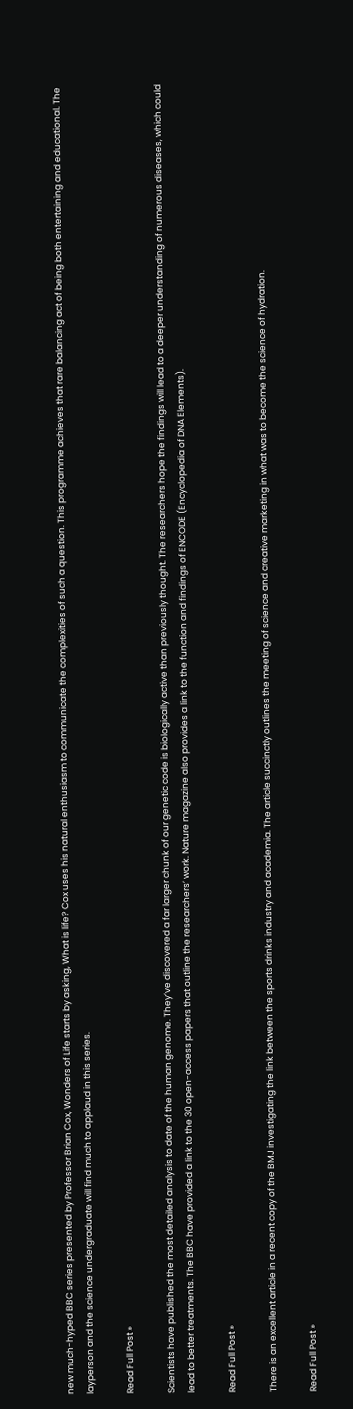new much-hyped BBC series presented by Professor Brian Cox, Wonders of Life starts by asking, What is life? Cox uses his natural enthusiasm to communicate the complexities of such a question. This programme achieves that rare balancing act of being both entertaining and educational. The layperson and the science undergraduate will find much to applaud in this series.

Read Full Post »

Scientists have published the most detailed analysis to date of the human genome. They’ve discovered a far larger chunk of our genetic code is biologically active than previously thought. The researchers hope the findings will lead to a deeper understanding of numerous diseases, which could lead to better treatments. The BBC have provided a link to the 30 open-access papers that outline the researchers’ work. Nature magazine also provides a link to the function and findings of ENCODE (Encyclopedia of DNA Elements).

Read Full Post »

There is an excellent article in a recent copy of the BMJ investigating the link between the sports drinks industry and academia. The article succinctly outlines the meeting of science and creative marketing in what was to become the science of hydration.

Read Full Post »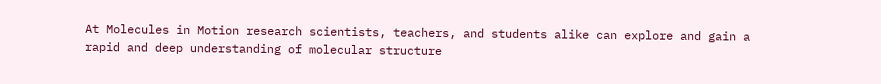At Molecules in Motion research scientists, teachers, and students alike can explore and gain a rapid and deep understanding of molecular structure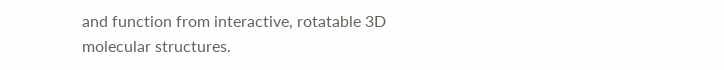and function from interactive, rotatable 3D molecular structures.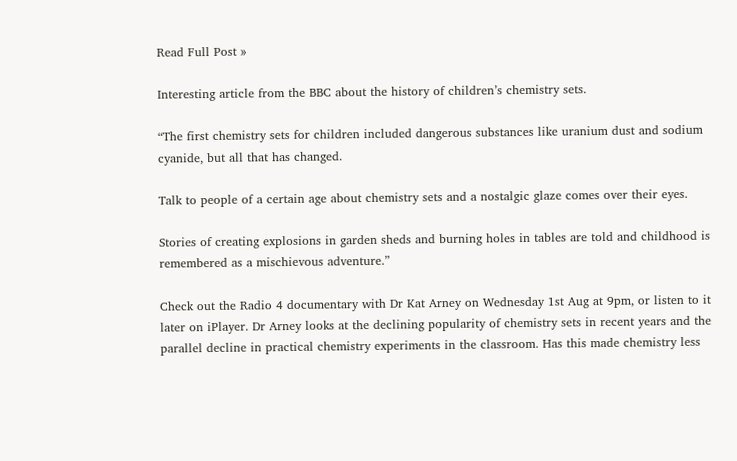Read Full Post »

Interesting article from the BBC about the history of children’s chemistry sets.

“The first chemistry sets for children included dangerous substances like uranium dust and sodium cyanide, but all that has changed.

Talk to people of a certain age about chemistry sets and a nostalgic glaze comes over their eyes.

Stories of creating explosions in garden sheds and burning holes in tables are told and childhood is remembered as a mischievous adventure.”

Check out the Radio 4 documentary with Dr Kat Arney on Wednesday 1st Aug at 9pm, or listen to it later on iPlayer. Dr Arney looks at the declining popularity of chemistry sets in recent years and the parallel decline in practical chemistry experiments in the classroom. Has this made chemistry less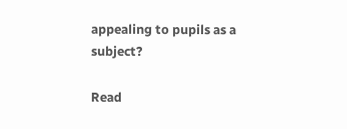appealing to pupils as a subject?

Read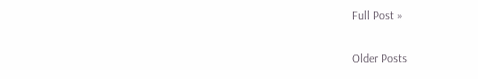Full Post »

Older Posts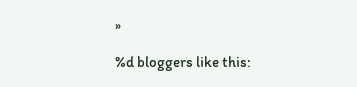»

%d bloggers like this: